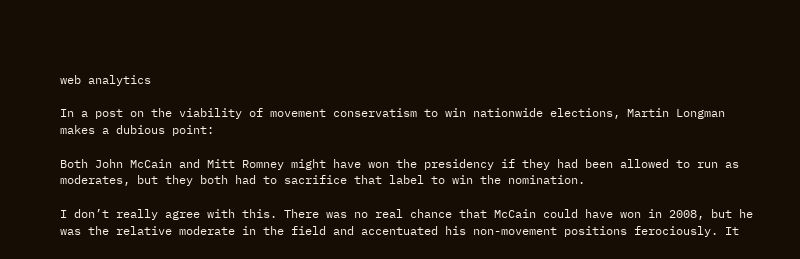web analytics

In a post on the viability of movement conservatism to win nationwide elections, Martin Longman makes a dubious point:

Both John McCain and Mitt Romney might have won the presidency if they had been allowed to run as moderates, but they both had to sacrifice that label to win the nomination.

I don’t really agree with this. There was no real chance that McCain could have won in 2008, but he was the relative moderate in the field and accentuated his non-movement positions ferociously. It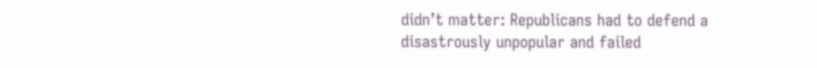didn’t matter: Republicans had to defend a disastrously unpopular and failed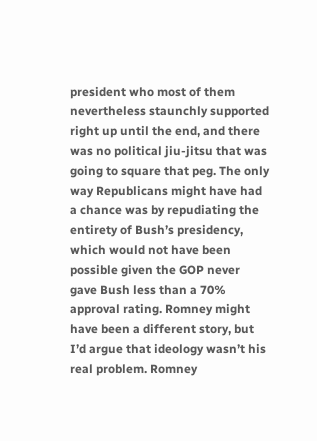president who most of them nevertheless staunchly supported right up until the end, and there was no political jiu-jitsu that was going to square that peg. The only way Republicans might have had a chance was by repudiating the entirety of Bush’s presidency, which would not have been possible given the GOP never gave Bush less than a 70% approval rating. Romney might have been a different story, but I’d argue that ideology wasn’t his real problem. Romney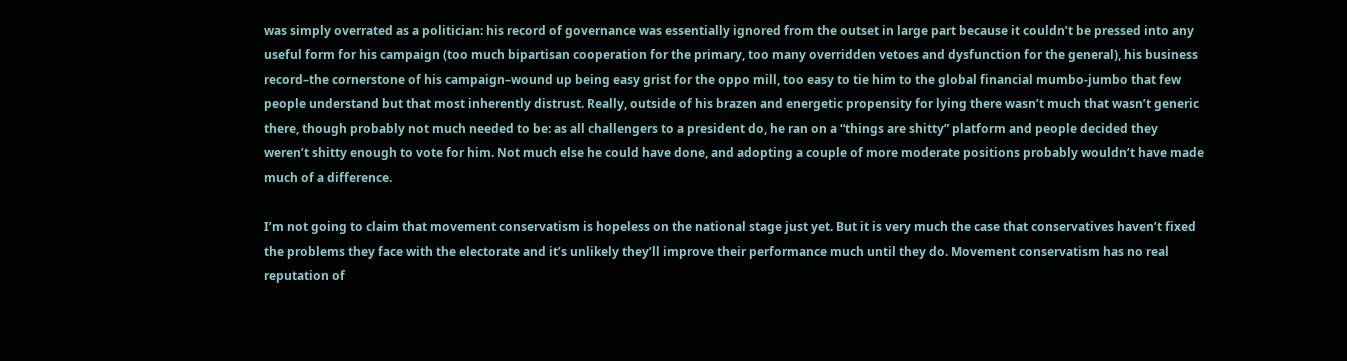was simply overrated as a politician: his record of governance was essentially ignored from the outset in large part because it couldn’t be pressed into any useful form for his campaign (too much bipartisan cooperation for the primary, too many overridden vetoes and dysfunction for the general), his business record–the cornerstone of his campaign–wound up being easy grist for the oppo mill, too easy to tie him to the global financial mumbo-jumbo that few people understand but that most inherently distrust. Really, outside of his brazen and energetic propensity for lying there wasn’t much that wasn’t generic there, though probably not much needed to be: as all challengers to a president do, he ran on a “things are shitty” platform and people decided they weren’t shitty enough to vote for him. Not much else he could have done, and adopting a couple of more moderate positions probably wouldn’t have made much of a difference.

I’m not going to claim that movement conservatism is hopeless on the national stage just yet. But it is very much the case that conservatives haven’t fixed the problems they face with the electorate and it’s unlikely they’ll improve their performance much until they do. Movement conservatism has no real reputation of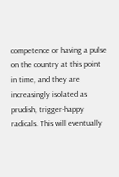competence or having a pulse on the country at this point in time, and they are increasingly isolated as prudish, trigger-happy radicals. This will eventually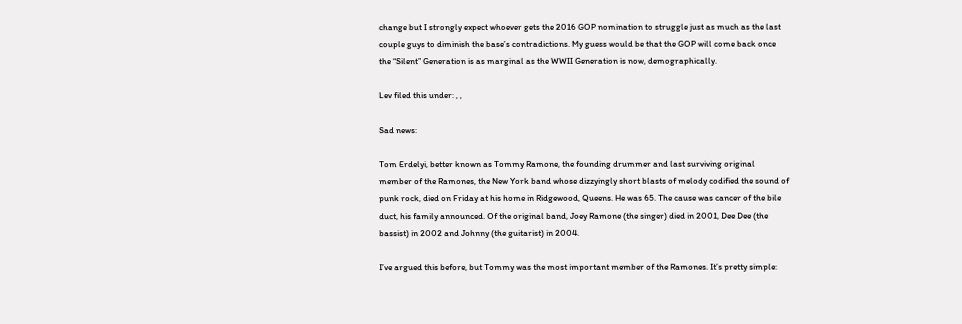change but I strongly expect whoever gets the 2016 GOP nomination to struggle just as much as the last couple guys to diminish the base’s contradictions. My guess would be that the GOP will come back once the “Silent” Generation is as marginal as the WWII Generation is now, demographically.

Lev filed this under: , ,

Sad news:

Tom Erdelyi, better known as Tommy Ramone, the founding drummer and last surviving original member of the Ramones, the New York band whose dizzyingly short blasts of melody codified the sound of punk rock, died on Friday at his home in Ridgewood, Queens. He was 65. The cause was cancer of the bile duct, his family announced. Of the original band, Joey Ramone (the singer) died in 2001, Dee Dee (the bassist) in 2002 and Johnny (the guitarist) in 2004.

I’ve argued this before, but Tommy was the most important member of the Ramones. It’s pretty simple: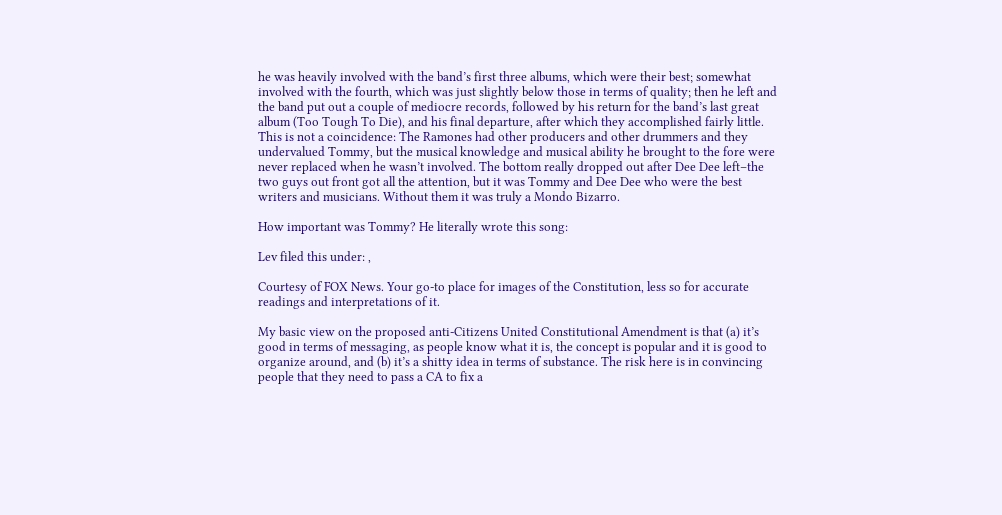he was heavily involved with the band’s first three albums, which were their best; somewhat involved with the fourth, which was just slightly below those in terms of quality; then he left and the band put out a couple of mediocre records, followed by his return for the band’s last great album (Too Tough To Die), and his final departure, after which they accomplished fairly little. This is not a coincidence: The Ramones had other producers and other drummers and they undervalued Tommy, but the musical knowledge and musical ability he brought to the fore were never replaced when he wasn’t involved. The bottom really dropped out after Dee Dee left–the two guys out front got all the attention, but it was Tommy and Dee Dee who were the best writers and musicians. Without them it was truly a Mondo Bizarro.

How important was Tommy? He literally wrote this song:

Lev filed this under: ,

Courtesy of FOX News. Your go-to place for images of the Constitution, less so for accurate readings and interpretations of it.

My basic view on the proposed anti-Citizens United Constitutional Amendment is that (a) it’s good in terms of messaging, as people know what it is, the concept is popular and it is good to organize around, and (b) it’s a shitty idea in terms of substance. The risk here is in convincing people that they need to pass a CA to fix a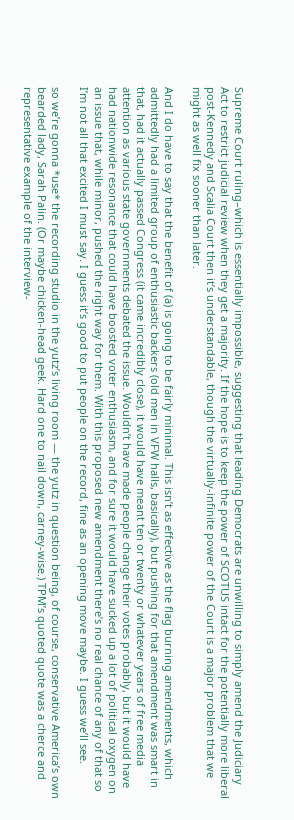Supreme Court ruling–which is essentially impossible, suggesting that leading Democrats are unwilling to simply amend the Judiciary Act to restrict judicial review when they get a majority. If the hope is to keep the power of SCOTUS intact for the potentially more liberal post-Kennedy and Scalia Court then it’s understandable, though the virtually-infinite power of the Court is a major problem that we might as well fix sooner than later.

And I do have to say that the benefit of (a) is going to be fairly minimal. This isn’t as effective as the flag burning amendments, which admittedly had a limited group of enthusiastic backers (old men in VFW halls, basically), but pushing for that amendment was smart in that, had it actually passed Congress (it came incredibly close), it would have meant ten or twenty or whatever years of free media attention as various state governments debated the issue. Wouldn’t have made people change their votes probably, but it would have had nationwide resonance that could have boosted voter enthusiasm, and for sure it would have sucked up a lot of political oxygen on an issue that, while minor, pushed the right way for them. With this proposed new amendment there’s no real chance of any of that so I’m not all that excited I must say. I guess it’s good to put people on the record, fine as an opening move maybe. I guess we’ll see.

so we’re gonna *use* the recording studio in the yutz’s living room — the yutz in question being, of course, conservative America’s own bearded lady, Sarah Palin. (Or maybe chicken-head geek. Hard one to nail down, carney-wise.) TPM’s quoted quote was a cherce and representative example of the interview-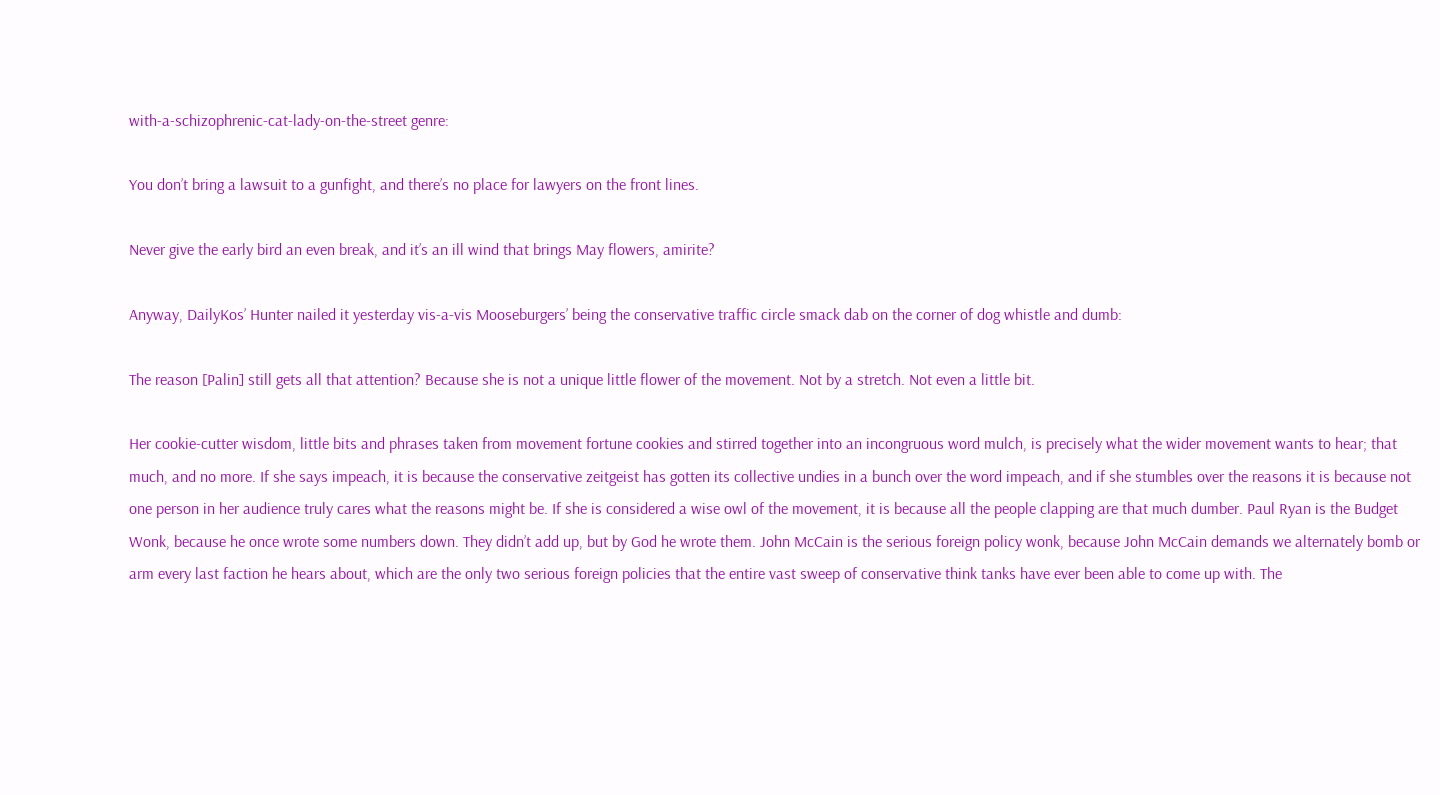with-a-schizophrenic-cat-lady-on-the-street genre:

You don’t bring a lawsuit to a gunfight, and there’s no place for lawyers on the front lines.

Never give the early bird an even break, and it’s an ill wind that brings May flowers, amirite?

Anyway, DailyKos’ Hunter nailed it yesterday vis-a-vis Mooseburgers’ being the conservative traffic circle smack dab on the corner of dog whistle and dumb:

The reason [Palin] still gets all that attention? Because she is not a unique little flower of the movement. Not by a stretch. Not even a little bit.

Her cookie-cutter wisdom, little bits and phrases taken from movement fortune cookies and stirred together into an incongruous word mulch, is precisely what the wider movement wants to hear; that much, and no more. If she says impeach, it is because the conservative zeitgeist has gotten its collective undies in a bunch over the word impeach, and if she stumbles over the reasons it is because not one person in her audience truly cares what the reasons might be. If she is considered a wise owl of the movement, it is because all the people clapping are that much dumber. Paul Ryan is the Budget Wonk, because he once wrote some numbers down. They didn’t add up, but by God he wrote them. John McCain is the serious foreign policy wonk, because John McCain demands we alternately bomb or arm every last faction he hears about, which are the only two serious foreign policies that the entire vast sweep of conservative think tanks have ever been able to come up with. The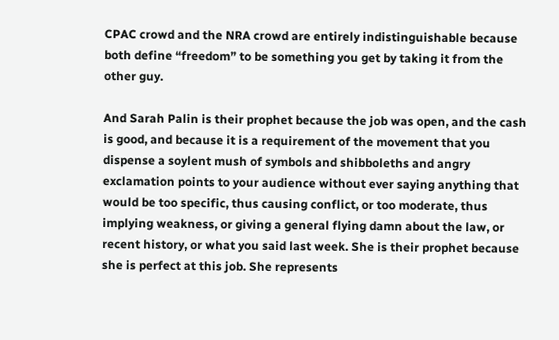CPAC crowd and the NRA crowd are entirely indistinguishable because both define “freedom” to be something you get by taking it from the other guy.

And Sarah Palin is their prophet because the job was open, and the cash is good, and because it is a requirement of the movement that you dispense a soylent mush of symbols and shibboleths and angry exclamation points to your audience without ever saying anything that would be too specific, thus causing conflict, or too moderate, thus implying weakness, or giving a general flying damn about the law, or recent history, or what you said last week. She is their prophet because she is perfect at this job. She represents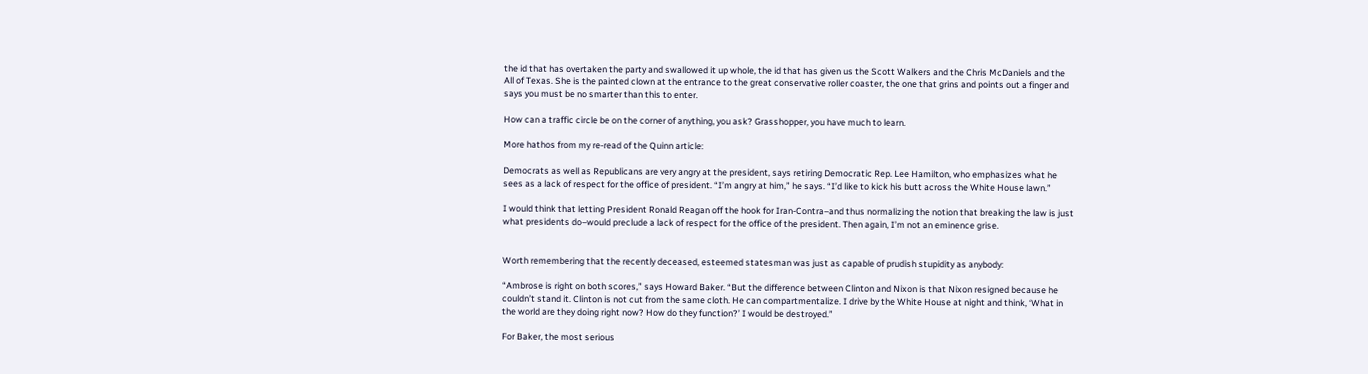the id that has overtaken the party and swallowed it up whole, the id that has given us the Scott Walkers and the Chris McDaniels and the All of Texas. She is the painted clown at the entrance to the great conservative roller coaster, the one that grins and points out a finger and says you must be no smarter than this to enter.

How can a traffic circle be on the corner of anything, you ask? Grasshopper, you have much to learn.

More hathos from my re-read of the Quinn article:

Democrats as well as Republicans are very angry at the president, says retiring Democratic Rep. Lee Hamilton, who emphasizes what he sees as a lack of respect for the office of president. “I’m angry at him,” he says. “I’d like to kick his butt across the White House lawn.”

I would think that letting President Ronald Reagan off the hook for Iran-Contra–and thus normalizing the notion that breaking the law is just what presidents do–would preclude a lack of respect for the office of the president. Then again, I’m not an eminence grise.


Worth remembering that the recently deceased, esteemed statesman was just as capable of prudish stupidity as anybody:

“Ambrose is right on both scores,” says Howard Baker. “But the difference between Clinton and Nixon is that Nixon resigned because he couldn’t stand it. Clinton is not cut from the same cloth. He can compartmentalize. I drive by the White House at night and think, ‘What in the world are they doing right now? How do they function?’ I would be destroyed.”

For Baker, the most serious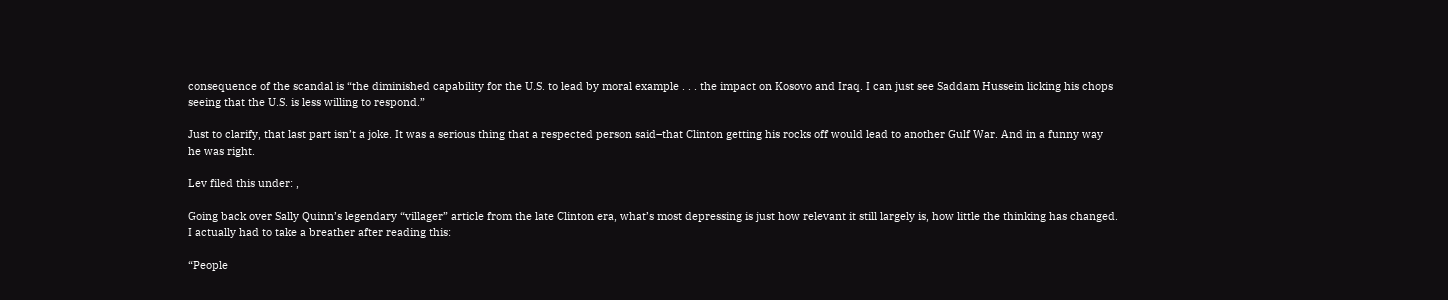consequence of the scandal is “the diminished capability for the U.S. to lead by moral example . . . the impact on Kosovo and Iraq. I can just see Saddam Hussein licking his chops seeing that the U.S. is less willing to respond.”

Just to clarify, that last part isn’t a joke. It was a serious thing that a respected person said–that Clinton getting his rocks off would lead to another Gulf War. And in a funny way he was right.

Lev filed this under: ,

Going back over Sally Quinn’s legendary “villager” article from the late Clinton era, what’s most depressing is just how relevant it still largely is, how little the thinking has changed. I actually had to take a breather after reading this:

“People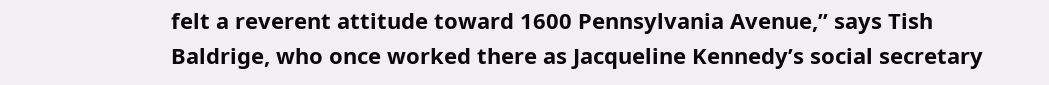felt a reverent attitude toward 1600 Pennsylvania Avenue,” says Tish Baldrige, who once worked there as Jacqueline Kennedy’s social secretary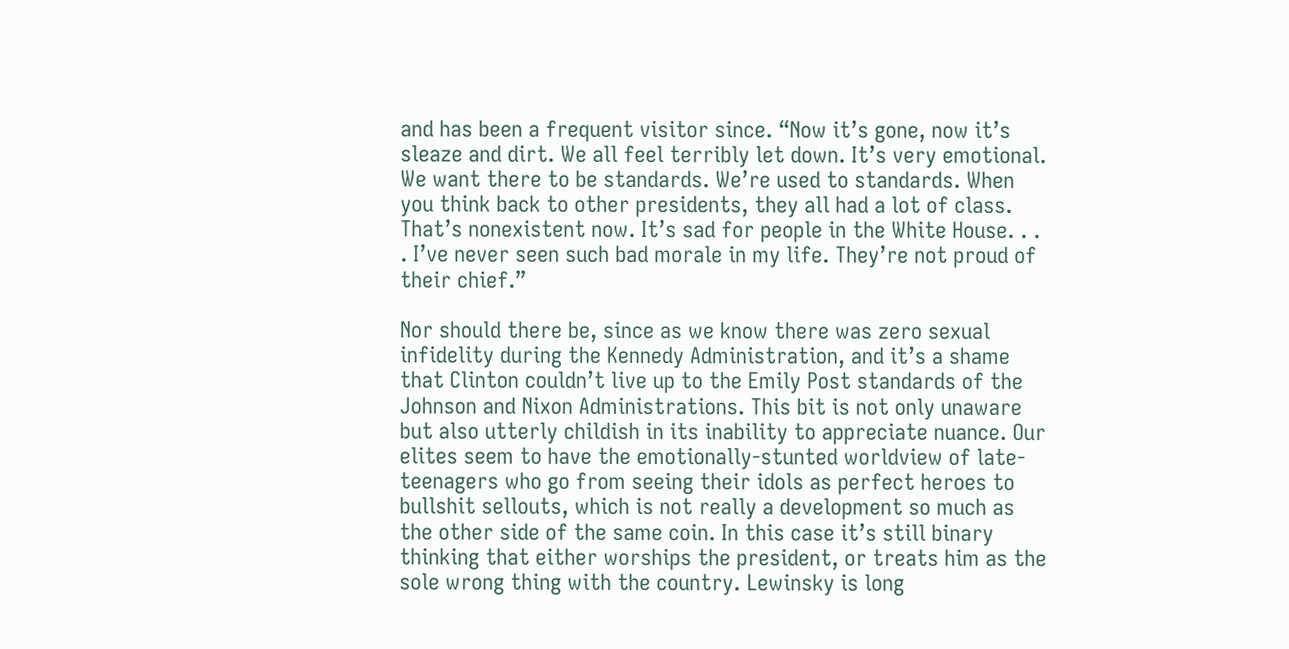and has been a frequent visitor since. “Now it’s gone, now it’s sleaze and dirt. We all feel terribly let down. It’s very emotional. We want there to be standards. We’re used to standards. When you think back to other presidents, they all had a lot of class. That’s nonexistent now. It’s sad for people in the White House. . . . I’ve never seen such bad morale in my life. They’re not proud of their chief.”

Nor should there be, since as we know there was zero sexual infidelity during the Kennedy Administration, and it’s a shame that Clinton couldn’t live up to the Emily Post standards of the Johnson and Nixon Administrations. This bit is not only unaware but also utterly childish in its inability to appreciate nuance. Our elites seem to have the emotionally-stunted worldview of late-teenagers who go from seeing their idols as perfect heroes to bullshit sellouts, which is not really a development so much as the other side of the same coin. In this case it’s still binary thinking that either worships the president, or treats him as the sole wrong thing with the country. Lewinsky is long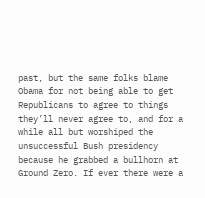past, but the same folks blame Obama for not being able to get Republicans to agree to things they’ll never agree to, and for a while all but worshiped the unsuccessful Bush presidency because he grabbed a bullhorn at Ground Zero. If ever there were a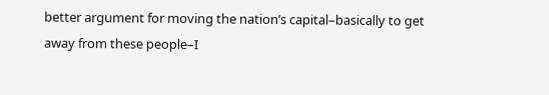better argument for moving the nation’s capital–basically to get away from these people–I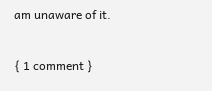am unaware of it.

{ 1 comment }